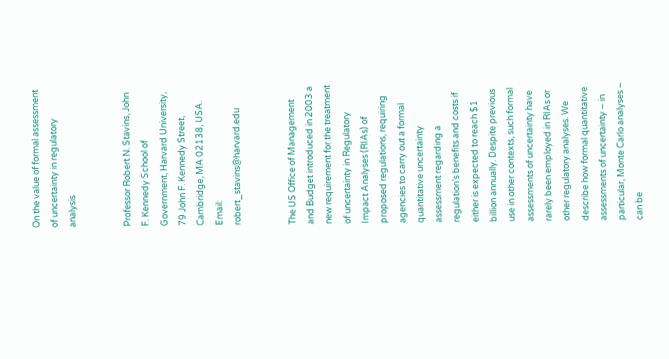On the value of formal assessment of uncertainty in regulatory analysis


Professor Robert N. Stavins, John F. Kennedy School of Government, Harvard University, 79 John F. Kennedy Street, Cambridge, MA 02138, USA. Email: robert_stavins@harvard.edu


The US Office of Management and Budget introduced in 2003 a new requirement for the treatment of uncertainty in Regulatory Impact Analyses (RIAs) of proposed regulations, requiring agencies to carry out a formal quantitative uncertainty assessment regarding a regulation’s benefits and costs if either is expected to reach $1 billion annually. Despite previous use in other contexts, such formal assessments of uncertainty have rarely been employed in RIAs or other regulatory analyses. We describe how formal quantitative assessments of uncertainty – in particular, Monte Carlo analyses – can be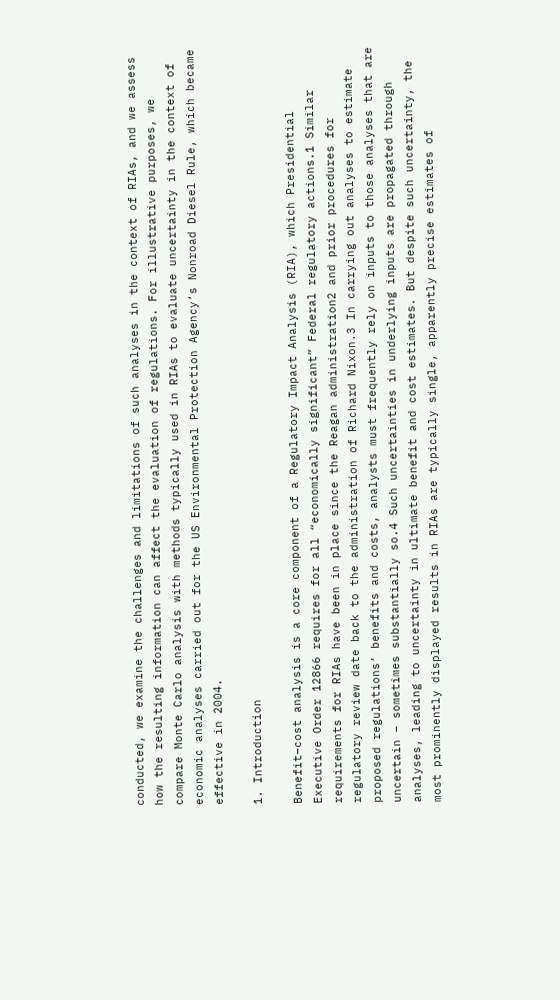conducted, we examine the challenges and limitations of such analyses in the context of RIAs, and we assess how the resulting information can affect the evaluation of regulations. For illustrative purposes, we compare Monte Carlo analysis with methods typically used in RIAs to evaluate uncertainty in the context of economic analyses carried out for the US Environmental Protection Agency’s Nonroad Diesel Rule, which became effective in 2004.

1. Introduction

Benefit–cost analysis is a core component of a Regulatory Impact Analysis (RIA), which Presidential Executive Order 12866 requires for all “economically significant” Federal regulatory actions.1 Similar requirements for RIAs have been in place since the Reagan administration2 and prior procedures for regulatory review date back to the administration of Richard Nixon.3 In carrying out analyses to estimate proposed regulations’ benefits and costs, analysts must frequently rely on inputs to those analyses that are uncertain – sometimes substantially so.4 Such uncertainties in underlying inputs are propagated through analyses, leading to uncertainty in ultimate benefit and cost estimates. But despite such uncertainty, the most prominently displayed results in RIAs are typically single, apparently precise estimates of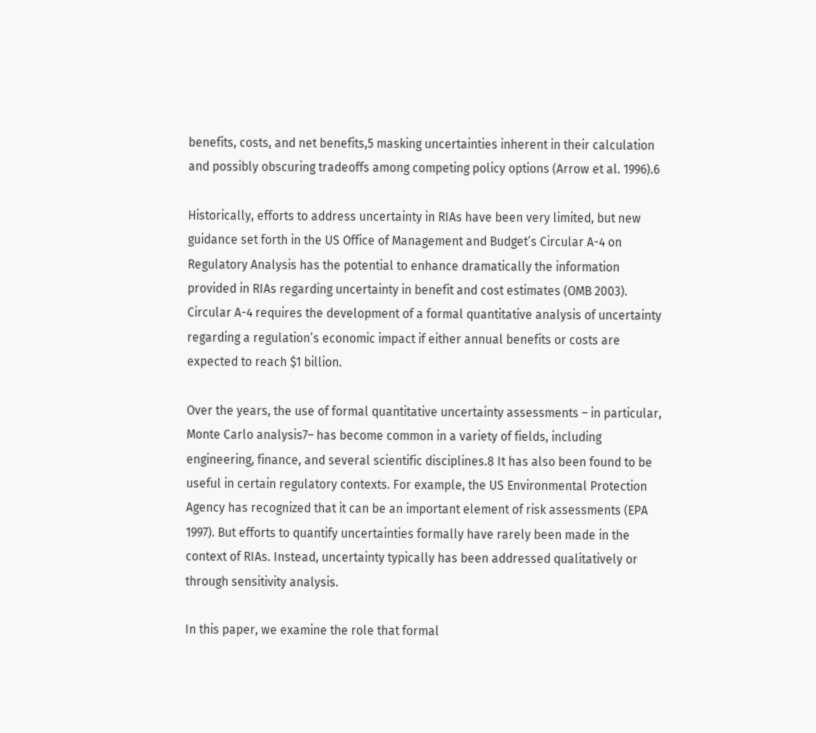benefits, costs, and net benefits,5 masking uncertainties inherent in their calculation and possibly obscuring tradeoffs among competing policy options (Arrow et al. 1996).6

Historically, efforts to address uncertainty in RIAs have been very limited, but new guidance set forth in the US Office of Management and Budget’s Circular A-4 on Regulatory Analysis has the potential to enhance dramatically the information provided in RIAs regarding uncertainty in benefit and cost estimates (OMB 2003). Circular A-4 requires the development of a formal quantitative analysis of uncertainty regarding a regulation’s economic impact if either annual benefits or costs are expected to reach $1 billion.

Over the years, the use of formal quantitative uncertainty assessments – in particular, Monte Carlo analysis7– has become common in a variety of fields, including engineering, finance, and several scientific disciplines.8 It has also been found to be useful in certain regulatory contexts. For example, the US Environmental Protection Agency has recognized that it can be an important element of risk assessments (EPA 1997). But efforts to quantify uncertainties formally have rarely been made in the context of RIAs. Instead, uncertainty typically has been addressed qualitatively or through sensitivity analysis.

In this paper, we examine the role that formal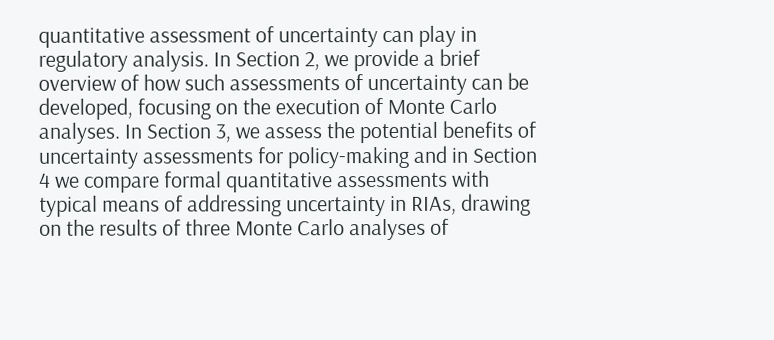quantitative assessment of uncertainty can play in regulatory analysis. In Section 2, we provide a brief overview of how such assessments of uncertainty can be developed, focusing on the execution of Monte Carlo analyses. In Section 3, we assess the potential benefits of uncertainty assessments for policy-making and in Section 4 we compare formal quantitative assessments with typical means of addressing uncertainty in RIAs, drawing on the results of three Monte Carlo analyses of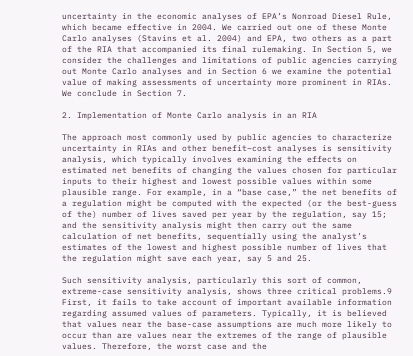uncertainty in the economic analyses of EPA’s Nonroad Diesel Rule, which became effective in 2004. We carried out one of these Monte Carlo analyses (Stavins et al. 2004) and EPA, two others as a part of the RIA that accompanied its final rulemaking. In Section 5, we consider the challenges and limitations of public agencies carrying out Monte Carlo analyses and in Section 6 we examine the potential value of making assessments of uncertainty more prominent in RIAs. We conclude in Section 7.

2. Implementation of Monte Carlo analysis in an RIA

The approach most commonly used by public agencies to characterize uncertainty in RIAs and other benefit–cost analyses is sensitivity analysis, which typically involves examining the effects on estimated net benefits of changing the values chosen for particular inputs to their highest and lowest possible values within some plausible range. For example, in a “base case,” the net benefits of a regulation might be computed with the expected (or the best-guess of the) number of lives saved per year by the regulation, say 15; and the sensitivity analysis might then carry out the same calculation of net benefits, sequentially using the analyst’s estimates of the lowest and highest possible number of lives that the regulation might save each year, say 5 and 25.

Such sensitivity analysis, particularly this sort of common, extreme-case sensitivity analysis, shows three critical problems.9 First, it fails to take account of important available information regarding assumed values of parameters. Typically, it is believed that values near the base-case assumptions are much more likely to occur than are values near the extremes of the range of plausible values. Therefore, the worst case and the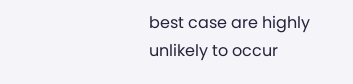best case are highly unlikely to occur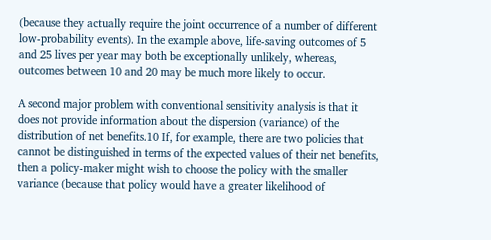(because they actually require the joint occurrence of a number of different low-probability events). In the example above, life-saving outcomes of 5 and 25 lives per year may both be exceptionally unlikely, whereas, outcomes between 10 and 20 may be much more likely to occur.

A second major problem with conventional sensitivity analysis is that it does not provide information about the dispersion (variance) of the distribution of net benefits.10 If, for example, there are two policies that cannot be distinguished in terms of the expected values of their net benefits, then a policy-maker might wish to choose the policy with the smaller variance (because that policy would have a greater likelihood of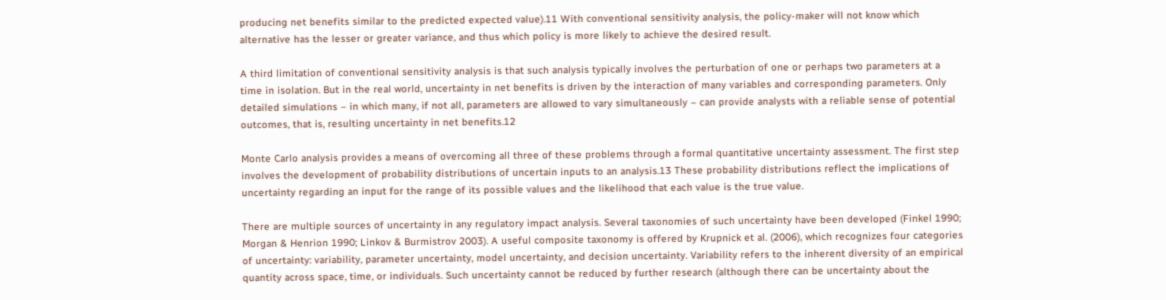producing net benefits similar to the predicted expected value).11 With conventional sensitivity analysis, the policy-maker will not know which alternative has the lesser or greater variance, and thus which policy is more likely to achieve the desired result.

A third limitation of conventional sensitivity analysis is that such analysis typically involves the perturbation of one or perhaps two parameters at a time in isolation. But in the real world, uncertainty in net benefits is driven by the interaction of many variables and corresponding parameters. Only detailed simulations – in which many, if not all, parameters are allowed to vary simultaneously – can provide analysts with a reliable sense of potential outcomes, that is, resulting uncertainty in net benefits.12

Monte Carlo analysis provides a means of overcoming all three of these problems through a formal quantitative uncertainty assessment. The first step involves the development of probability distributions of uncertain inputs to an analysis.13 These probability distributions reflect the implications of uncertainty regarding an input for the range of its possible values and the likelihood that each value is the true value.

There are multiple sources of uncertainty in any regulatory impact analysis. Several taxonomies of such uncertainty have been developed (Finkel 1990; Morgan & Henrion 1990; Linkov & Burmistrov 2003). A useful composite taxonomy is offered by Krupnick et al. (2006), which recognizes four categories of uncertainty: variability, parameter uncertainty, model uncertainty, and decision uncertainty. Variability refers to the inherent diversity of an empirical quantity across space, time, or individuals. Such uncertainty cannot be reduced by further research (although there can be uncertainty about the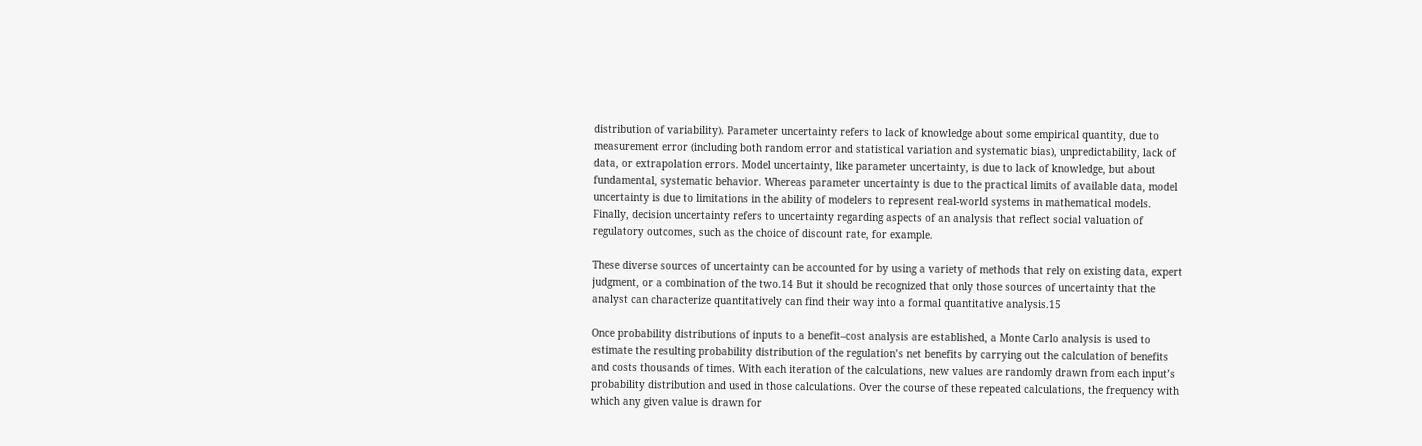distribution of variability). Parameter uncertainty refers to lack of knowledge about some empirical quantity, due to measurement error (including both random error and statistical variation and systematic bias), unpredictability, lack of data, or extrapolation errors. Model uncertainty, like parameter uncertainty, is due to lack of knowledge, but about fundamental, systematic behavior. Whereas parameter uncertainty is due to the practical limits of available data, model uncertainty is due to limitations in the ability of modelers to represent real-world systems in mathematical models. Finally, decision uncertainty refers to uncertainty regarding aspects of an analysis that reflect social valuation of regulatory outcomes, such as the choice of discount rate, for example.

These diverse sources of uncertainty can be accounted for by using a variety of methods that rely on existing data, expert judgment, or a combination of the two.14 But it should be recognized that only those sources of uncertainty that the analyst can characterize quantitatively can find their way into a formal quantitative analysis.15

Once probability distributions of inputs to a benefit–cost analysis are established, a Monte Carlo analysis is used to estimate the resulting probability distribution of the regulation’s net benefits by carrying out the calculation of benefits and costs thousands of times. With each iteration of the calculations, new values are randomly drawn from each input’s probability distribution and used in those calculations. Over the course of these repeated calculations, the frequency with which any given value is drawn for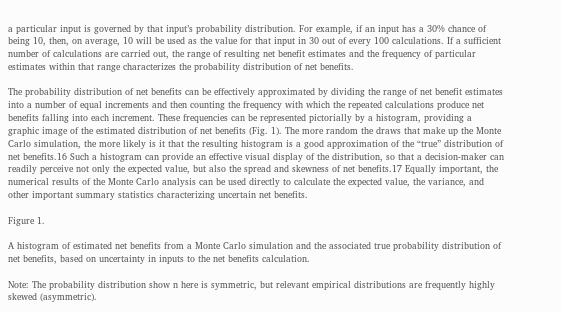a particular input is governed by that input’s probability distribution. For example, if an input has a 30% chance of being 10, then, on average, 10 will be used as the value for that input in 30 out of every 100 calculations. If a sufficient number of calculations are carried out, the range of resulting net benefit estimates and the frequency of particular estimates within that range characterizes the probability distribution of net benefits.

The probability distribution of net benefits can be effectively approximated by dividing the range of net benefit estimates into a number of equal increments and then counting the frequency with which the repeated calculations produce net benefits falling into each increment. These frequencies can be represented pictorially by a histogram, providing a graphic image of the estimated distribution of net benefits (Fig. 1). The more random the draws that make up the Monte Carlo simulation, the more likely is it that the resulting histogram is a good approximation of the “true” distribution of net benefits.16 Such a histogram can provide an effective visual display of the distribution, so that a decision-maker can readily perceive not only the expected value, but also the spread and skewness of net benefits.17 Equally important, the numerical results of the Monte Carlo analysis can be used directly to calculate the expected value, the variance, and other important summary statistics characterizing uncertain net benefits.

Figure 1.

A histogram of estimated net benefits from a Monte Carlo simulation and the associated true probability distribution of net benefits, based on uncertainty in inputs to the net benefits calculation.

Note: The probability distribution show n here is symmetric, but relevant empirical distributions are frequently highly skewed (asymmetric).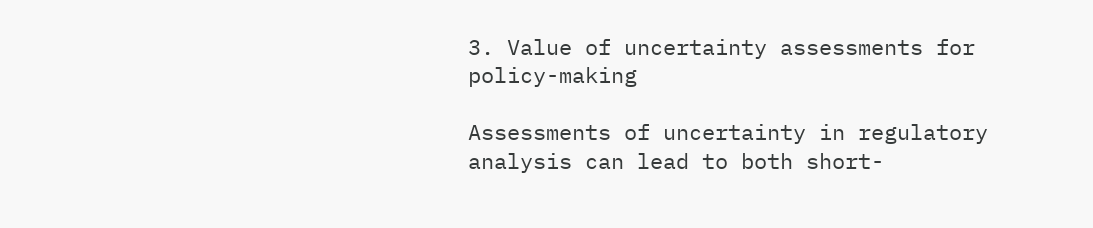3. Value of uncertainty assessments for policy-making

Assessments of uncertainty in regulatory analysis can lead to both short-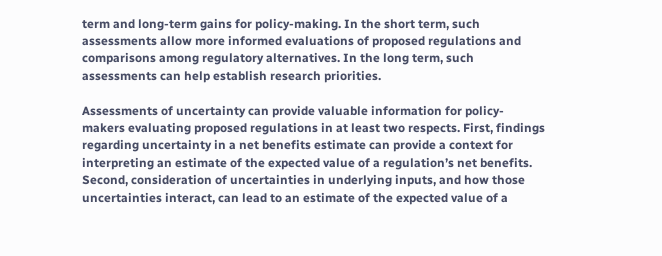term and long-term gains for policy-making. In the short term, such assessments allow more informed evaluations of proposed regulations and comparisons among regulatory alternatives. In the long term, such assessments can help establish research priorities.

Assessments of uncertainty can provide valuable information for policy-makers evaluating proposed regulations in at least two respects. First, findings regarding uncertainty in a net benefits estimate can provide a context for interpreting an estimate of the expected value of a regulation’s net benefits. Second, consideration of uncertainties in underlying inputs, and how those uncertainties interact, can lead to an estimate of the expected value of a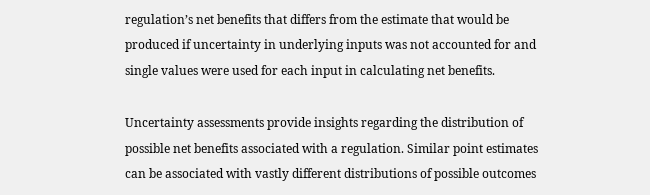regulation’s net benefits that differs from the estimate that would be produced if uncertainty in underlying inputs was not accounted for and single values were used for each input in calculating net benefits.

Uncertainty assessments provide insights regarding the distribution of possible net benefits associated with a regulation. Similar point estimates can be associated with vastly different distributions of possible outcomes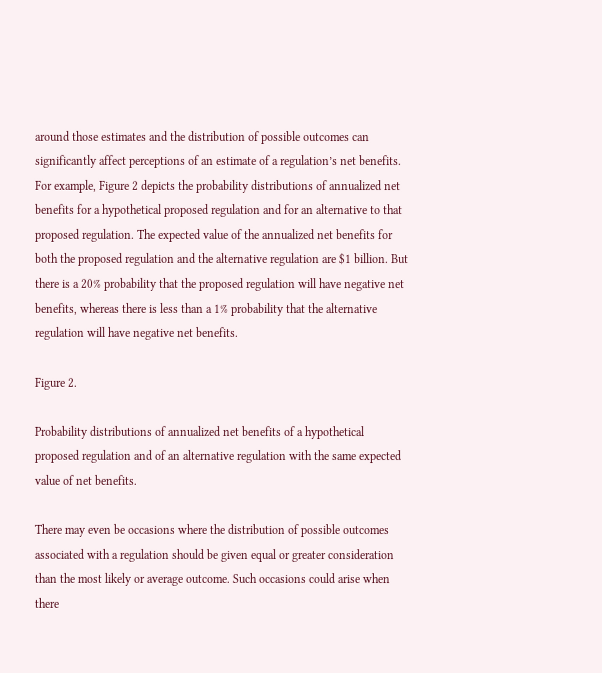around those estimates and the distribution of possible outcomes can significantly affect perceptions of an estimate of a regulation’s net benefits. For example, Figure 2 depicts the probability distributions of annualized net benefits for a hypothetical proposed regulation and for an alternative to that proposed regulation. The expected value of the annualized net benefits for both the proposed regulation and the alternative regulation are $1 billion. But there is a 20% probability that the proposed regulation will have negative net benefits, whereas there is less than a 1% probability that the alternative regulation will have negative net benefits.

Figure 2.

Probability distributions of annualized net benefits of a hypothetical proposed regulation and of an alternative regulation with the same expected value of net benefits.

There may even be occasions where the distribution of possible outcomes associated with a regulation should be given equal or greater consideration than the most likely or average outcome. Such occasions could arise when there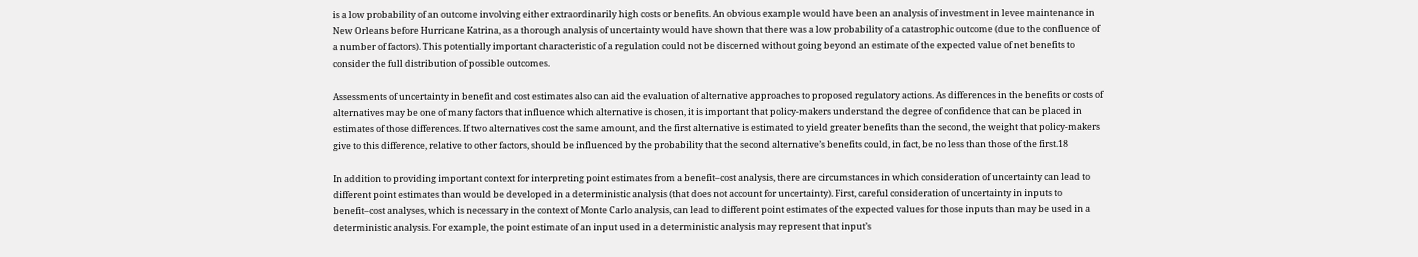is a low probability of an outcome involving either extraordinarily high costs or benefits. An obvious example would have been an analysis of investment in levee maintenance in New Orleans before Hurricane Katrina, as a thorough analysis of uncertainty would have shown that there was a low probability of a catastrophic outcome (due to the confluence of a number of factors). This potentially important characteristic of a regulation could not be discerned without going beyond an estimate of the expected value of net benefits to consider the full distribution of possible outcomes.

Assessments of uncertainty in benefit and cost estimates also can aid the evaluation of alternative approaches to proposed regulatory actions. As differences in the benefits or costs of alternatives may be one of many factors that influence which alternative is chosen, it is important that policy-makers understand the degree of confidence that can be placed in estimates of those differences. If two alternatives cost the same amount, and the first alternative is estimated to yield greater benefits than the second, the weight that policy-makers give to this difference, relative to other factors, should be influenced by the probability that the second alternative’s benefits could, in fact, be no less than those of the first.18

In addition to providing important context for interpreting point estimates from a benefit–cost analysis, there are circumstances in which consideration of uncertainty can lead to different point estimates than would be developed in a deterministic analysis (that does not account for uncertainty). First, careful consideration of uncertainty in inputs to benefit–cost analyses, which is necessary in the context of Monte Carlo analysis, can lead to different point estimates of the expected values for those inputs than may be used in a deterministic analysis. For example, the point estimate of an input used in a deterministic analysis may represent that input’s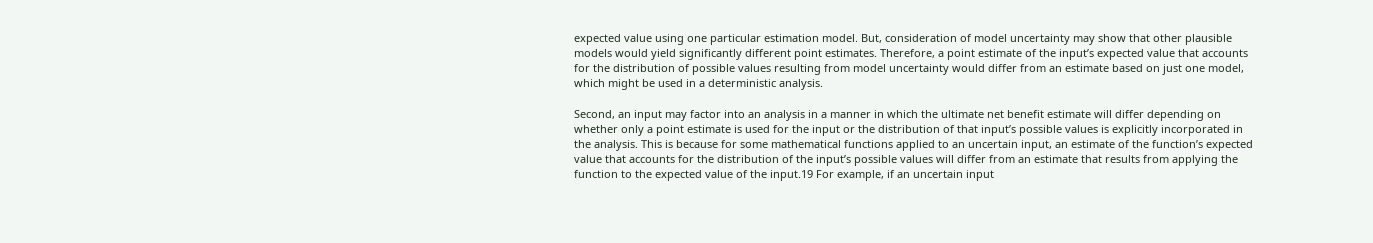expected value using one particular estimation model. But, consideration of model uncertainty may show that other plausible models would yield significantly different point estimates. Therefore, a point estimate of the input’s expected value that accounts for the distribution of possible values resulting from model uncertainty would differ from an estimate based on just one model, which might be used in a deterministic analysis.

Second, an input may factor into an analysis in a manner in which the ultimate net benefit estimate will differ depending on whether only a point estimate is used for the input or the distribution of that input’s possible values is explicitly incorporated in the analysis. This is because for some mathematical functions applied to an uncertain input, an estimate of the function’s expected value that accounts for the distribution of the input’s possible values will differ from an estimate that results from applying the function to the expected value of the input.19 For example, if an uncertain input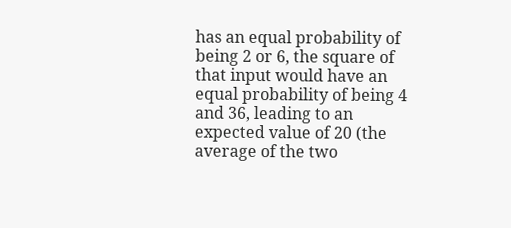has an equal probability of being 2 or 6, the square of that input would have an equal probability of being 4 and 36, leading to an expected value of 20 (the average of the two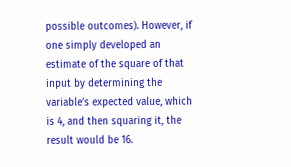possible outcomes). However, if one simply developed an estimate of the square of that input by determining the variable’s expected value, which is 4, and then squaring it, the result would be 16.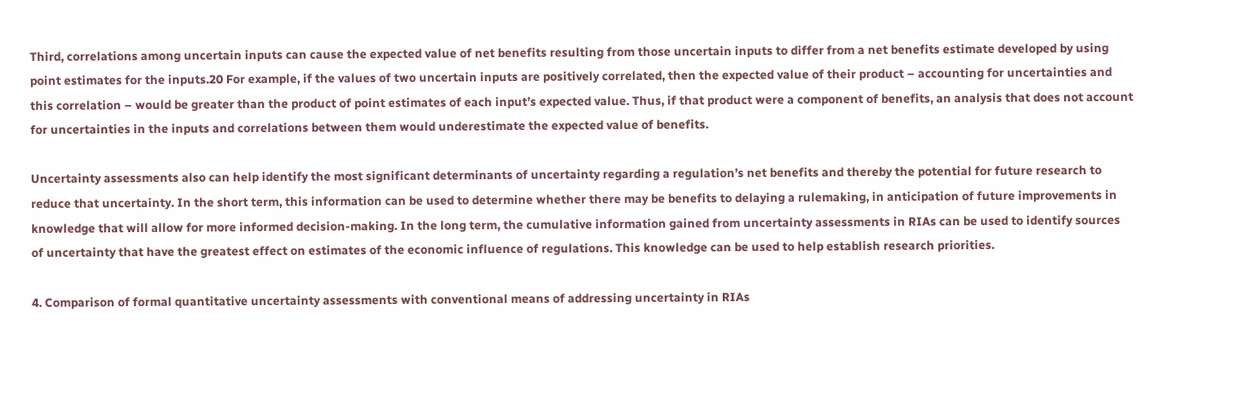Third, correlations among uncertain inputs can cause the expected value of net benefits resulting from those uncertain inputs to differ from a net benefits estimate developed by using point estimates for the inputs.20 For example, if the values of two uncertain inputs are positively correlated, then the expected value of their product – accounting for uncertainties and this correlation – would be greater than the product of point estimates of each input’s expected value. Thus, if that product were a component of benefits, an analysis that does not account for uncertainties in the inputs and correlations between them would underestimate the expected value of benefits.

Uncertainty assessments also can help identify the most significant determinants of uncertainty regarding a regulation’s net benefits and thereby the potential for future research to reduce that uncertainty. In the short term, this information can be used to determine whether there may be benefits to delaying a rulemaking, in anticipation of future improvements in knowledge that will allow for more informed decision-making. In the long term, the cumulative information gained from uncertainty assessments in RIAs can be used to identify sources of uncertainty that have the greatest effect on estimates of the economic influence of regulations. This knowledge can be used to help establish research priorities.

4. Comparison of formal quantitative uncertainty assessments with conventional means of addressing uncertainty in RIAs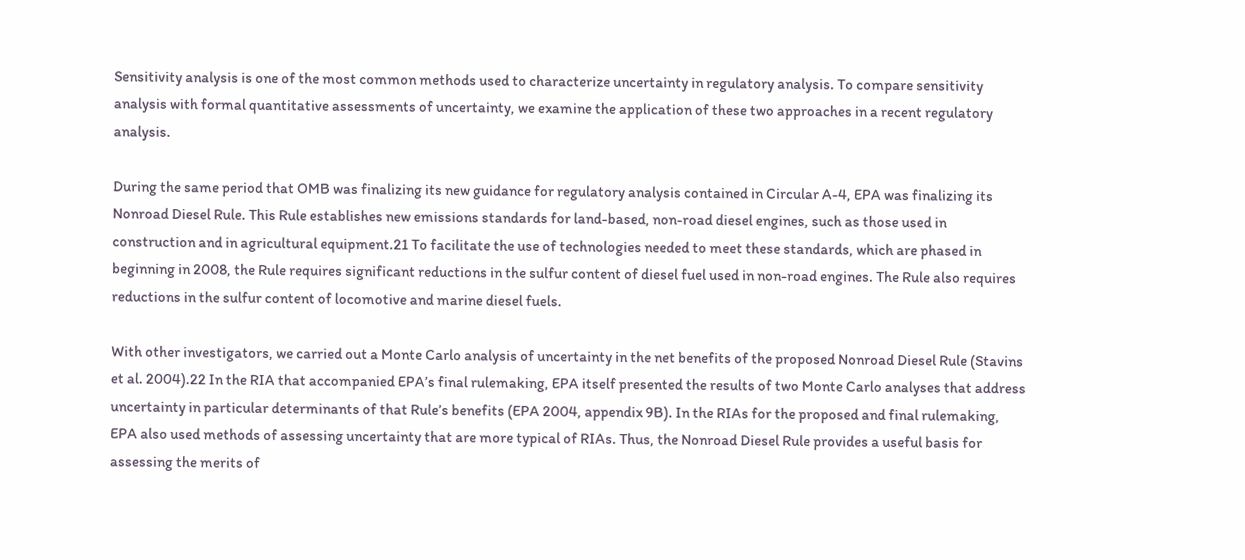Sensitivity analysis is one of the most common methods used to characterize uncertainty in regulatory analysis. To compare sensitivity analysis with formal quantitative assessments of uncertainty, we examine the application of these two approaches in a recent regulatory analysis.

During the same period that OMB was finalizing its new guidance for regulatory analysis contained in Circular A-4, EPA was finalizing its Nonroad Diesel Rule. This Rule establishes new emissions standards for land-based, non-road diesel engines, such as those used in construction and in agricultural equipment.21 To facilitate the use of technologies needed to meet these standards, which are phased in beginning in 2008, the Rule requires significant reductions in the sulfur content of diesel fuel used in non-road engines. The Rule also requires reductions in the sulfur content of locomotive and marine diesel fuels.

With other investigators, we carried out a Monte Carlo analysis of uncertainty in the net benefits of the proposed Nonroad Diesel Rule (Stavins et al. 2004).22 In the RIA that accompanied EPA’s final rulemaking, EPA itself presented the results of two Monte Carlo analyses that address uncertainty in particular determinants of that Rule’s benefits (EPA 2004, appendix 9B). In the RIAs for the proposed and final rulemaking, EPA also used methods of assessing uncertainty that are more typical of RIAs. Thus, the Nonroad Diesel Rule provides a useful basis for assessing the merits of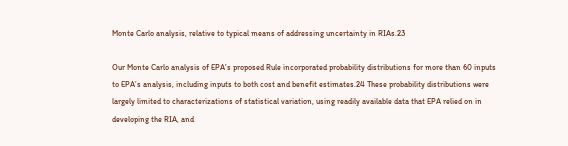Monte Carlo analysis, relative to typical means of addressing uncertainty in RIAs.23

Our Monte Carlo analysis of EPA’s proposed Rule incorporated probability distributions for more than 60 inputs to EPA’s analysis, including inputs to both cost and benefit estimates.24 These probability distributions were largely limited to characterizations of statistical variation, using readily available data that EPA relied on in developing the RIA, and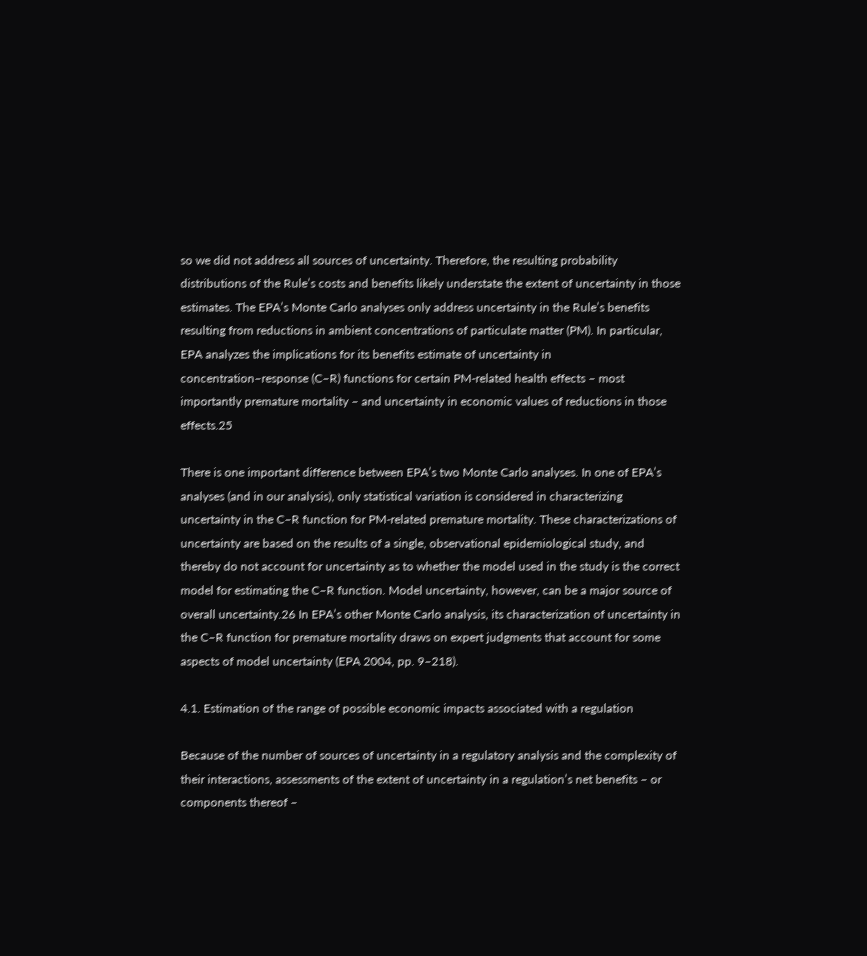so we did not address all sources of uncertainty. Therefore, the resulting probability distributions of the Rule’s costs and benefits likely understate the extent of uncertainty in those estimates. The EPA’s Monte Carlo analyses only address uncertainty in the Rule’s benefits resulting from reductions in ambient concentrations of particulate matter (PM). In particular, EPA analyzes the implications for its benefits estimate of uncertainty in concentration–response (C–R) functions for certain PM-related health effects – most importantly premature mortality – and uncertainty in economic values of reductions in those effects.25

There is one important difference between EPA’s two Monte Carlo analyses. In one of EPA’s analyses (and in our analysis), only statistical variation is considered in characterizing uncertainty in the C–R function for PM-related premature mortality. These characterizations of uncertainty are based on the results of a single, observational epidemiological study, and thereby do not account for uncertainty as to whether the model used in the study is the correct model for estimating the C–R function. Model uncertainty, however, can be a major source of overall uncertainty.26 In EPA’s other Monte Carlo analysis, its characterization of uncertainty in the C–R function for premature mortality draws on expert judgments that account for some aspects of model uncertainty (EPA 2004, pp. 9–218).

4.1. Estimation of the range of possible economic impacts associated with a regulation

Because of the number of sources of uncertainty in a regulatory analysis and the complexity of their interactions, assessments of the extent of uncertainty in a regulation’s net benefits – or components thereof –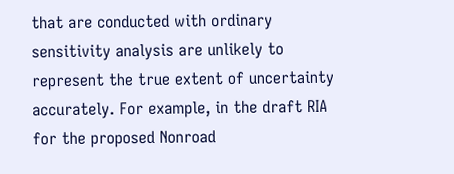that are conducted with ordinary sensitivity analysis are unlikely to represent the true extent of uncertainty accurately. For example, in the draft RIA for the proposed Nonroad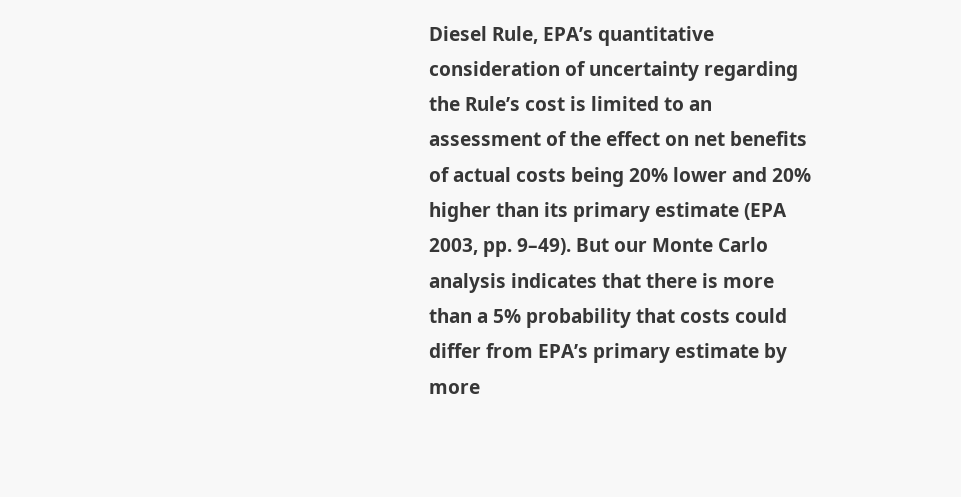Diesel Rule, EPA’s quantitative consideration of uncertainty regarding the Rule’s cost is limited to an assessment of the effect on net benefits of actual costs being 20% lower and 20% higher than its primary estimate (EPA 2003, pp. 9–49). But our Monte Carlo analysis indicates that there is more than a 5% probability that costs could differ from EPA’s primary estimate by more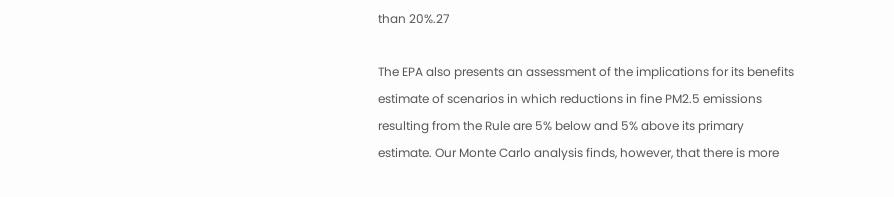than 20%.27

The EPA also presents an assessment of the implications for its benefits estimate of scenarios in which reductions in fine PM2.5 emissions resulting from the Rule are 5% below and 5% above its primary estimate. Our Monte Carlo analysis finds, however, that there is more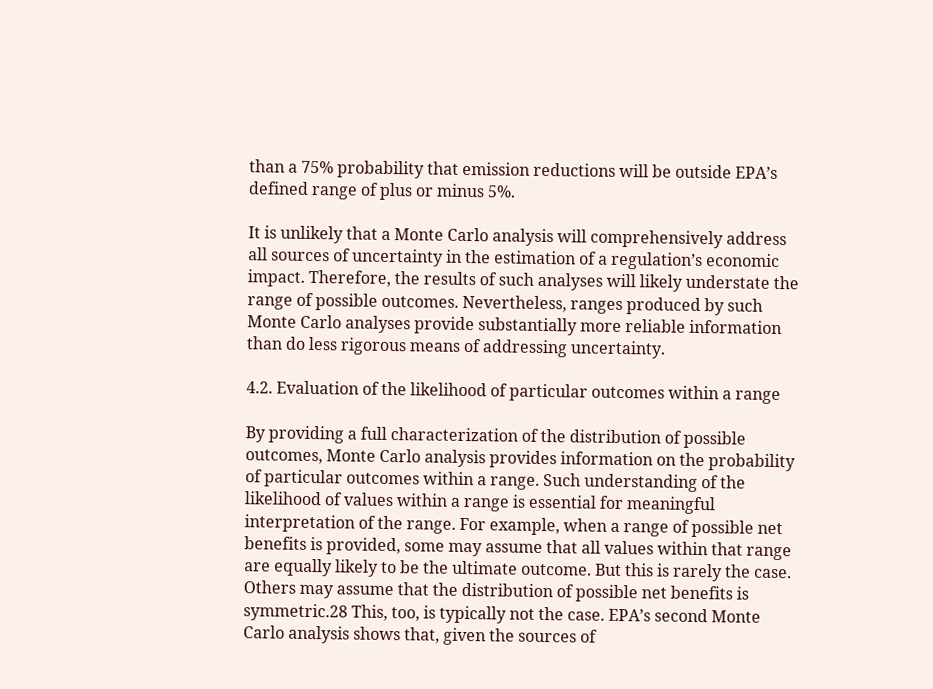than a 75% probability that emission reductions will be outside EPA’s defined range of plus or minus 5%.

It is unlikely that a Monte Carlo analysis will comprehensively address all sources of uncertainty in the estimation of a regulation’s economic impact. Therefore, the results of such analyses will likely understate the range of possible outcomes. Nevertheless, ranges produced by such Monte Carlo analyses provide substantially more reliable information than do less rigorous means of addressing uncertainty.

4.2. Evaluation of the likelihood of particular outcomes within a range

By providing a full characterization of the distribution of possible outcomes, Monte Carlo analysis provides information on the probability of particular outcomes within a range. Such understanding of the likelihood of values within a range is essential for meaningful interpretation of the range. For example, when a range of possible net benefits is provided, some may assume that all values within that range are equally likely to be the ultimate outcome. But this is rarely the case. Others may assume that the distribution of possible net benefits is symmetric.28 This, too, is typically not the case. EPA’s second Monte Carlo analysis shows that, given the sources of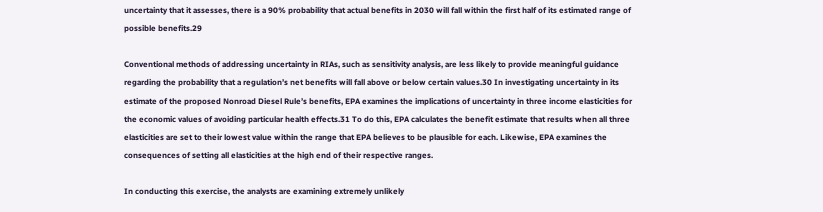uncertainty that it assesses, there is a 90% probability that actual benefits in 2030 will fall within the first half of its estimated range of possible benefits.29

Conventional methods of addressing uncertainty in RIAs, such as sensitivity analysis, are less likely to provide meaningful guidance regarding the probability that a regulation’s net benefits will fall above or below certain values.30 In investigating uncertainty in its estimate of the proposed Nonroad Diesel Rule’s benefits, EPA examines the implications of uncertainty in three income elasticities for the economic values of avoiding particular health effects.31 To do this, EPA calculates the benefit estimate that results when all three elasticities are set to their lowest value within the range that EPA believes to be plausible for each. Likewise, EPA examines the consequences of setting all elasticities at the high end of their respective ranges.

In conducting this exercise, the analysts are examining extremely unlikely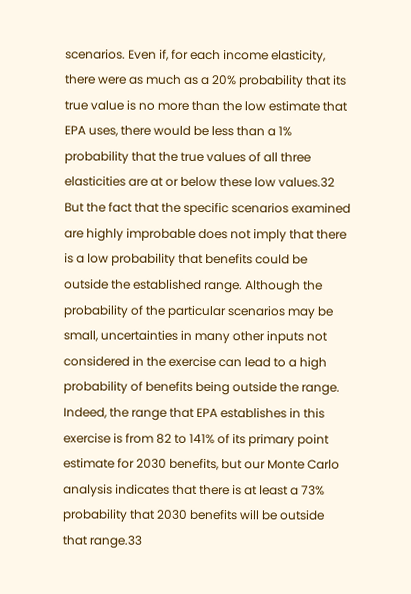scenarios. Even if, for each income elasticity, there were as much as a 20% probability that its true value is no more than the low estimate that EPA uses, there would be less than a 1% probability that the true values of all three elasticities are at or below these low values.32 But the fact that the specific scenarios examined are highly improbable does not imply that there is a low probability that benefits could be outside the established range. Although the probability of the particular scenarios may be small, uncertainties in many other inputs not considered in the exercise can lead to a high probability of benefits being outside the range. Indeed, the range that EPA establishes in this exercise is from 82 to 141% of its primary point estimate for 2030 benefits, but our Monte Carlo analysis indicates that there is at least a 73% probability that 2030 benefits will be outside that range.33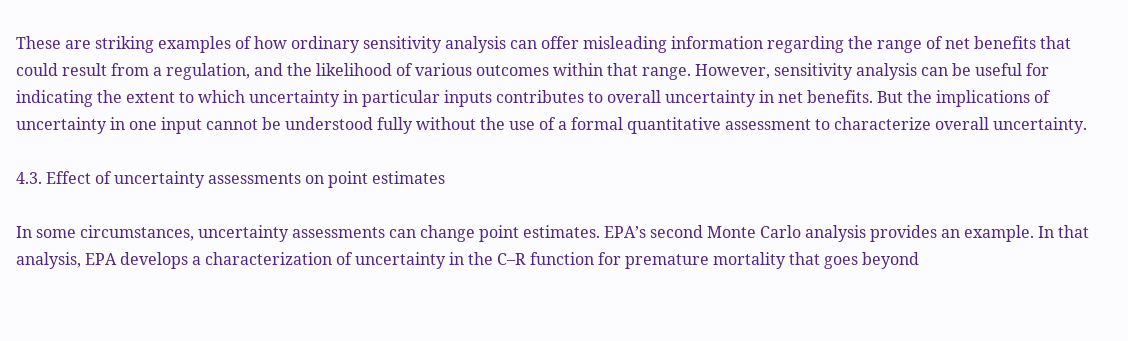These are striking examples of how ordinary sensitivity analysis can offer misleading information regarding the range of net benefits that could result from a regulation, and the likelihood of various outcomes within that range. However, sensitivity analysis can be useful for indicating the extent to which uncertainty in particular inputs contributes to overall uncertainty in net benefits. But the implications of uncertainty in one input cannot be understood fully without the use of a formal quantitative assessment to characterize overall uncertainty.

4.3. Effect of uncertainty assessments on point estimates

In some circumstances, uncertainty assessments can change point estimates. EPA’s second Monte Carlo analysis provides an example. In that analysis, EPA develops a characterization of uncertainty in the C–R function for premature mortality that goes beyond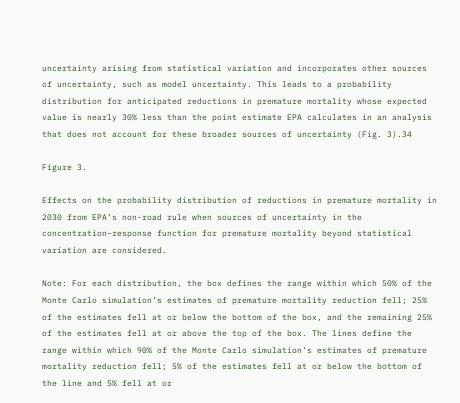uncertainty arising from statistical variation and incorporates other sources of uncertainty, such as model uncertainty. This leads to a probability distribution for anticipated reductions in premature mortality whose expected value is nearly 30% less than the point estimate EPA calculates in an analysis that does not account for these broader sources of uncertainty (Fig. 3).34

Figure 3.

Effects on the probability distribution of reductions in premature mortality in 2030 from EPA’s non-road rule when sources of uncertainty in the concentration–response function for premature mortality beyond statistical variation are considered.

Note: For each distribution, the box defines the range within which 50% of the Monte Carlo simulation’s estimates of premature mortality reduction fell; 25% of the estimates fell at or below the bottom of the box, and the remaining 25% of the estimates fell at or above the top of the box. The lines define the range within which 90% of the Monte Carlo simulation’s estimates of premature mortality reduction fell; 5% of the estimates fell at or below the bottom of the line and 5% fell at or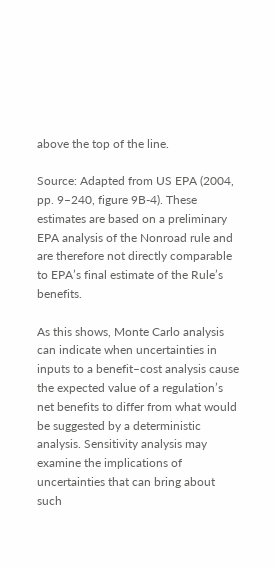above the top of the line.

Source: Adapted from US EPA (2004, pp. 9–240, figure 9B-4). These estimates are based on a preliminary EPA analysis of the Nonroad rule and are therefore not directly comparable to EPA’s final estimate of the Rule’s benefits.

As this shows, Monte Carlo analysis can indicate when uncertainties in inputs to a benefit–cost analysis cause the expected value of a regulation’s net benefits to differ from what would be suggested by a deterministic analysis. Sensitivity analysis may examine the implications of uncertainties that can bring about such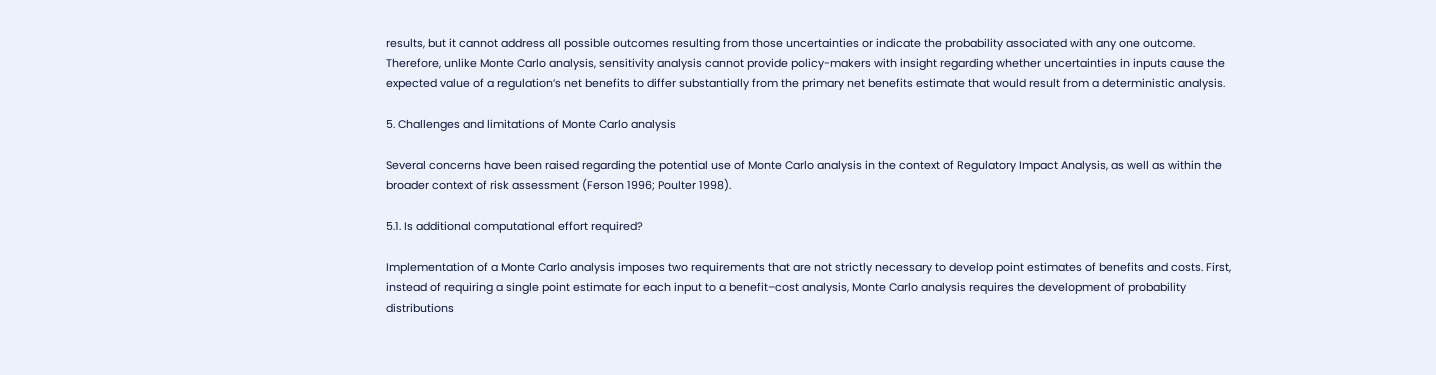results, but it cannot address all possible outcomes resulting from those uncertainties or indicate the probability associated with any one outcome. Therefore, unlike Monte Carlo analysis, sensitivity analysis cannot provide policy-makers with insight regarding whether uncertainties in inputs cause the expected value of a regulation’s net benefits to differ substantially from the primary net benefits estimate that would result from a deterministic analysis.

5. Challenges and limitations of Monte Carlo analysis

Several concerns have been raised regarding the potential use of Monte Carlo analysis in the context of Regulatory Impact Analysis, as well as within the broader context of risk assessment (Ferson 1996; Poulter 1998).

5.1. Is additional computational effort required?

Implementation of a Monte Carlo analysis imposes two requirements that are not strictly necessary to develop point estimates of benefits and costs. First, instead of requiring a single point estimate for each input to a benefit–cost analysis, Monte Carlo analysis requires the development of probability distributions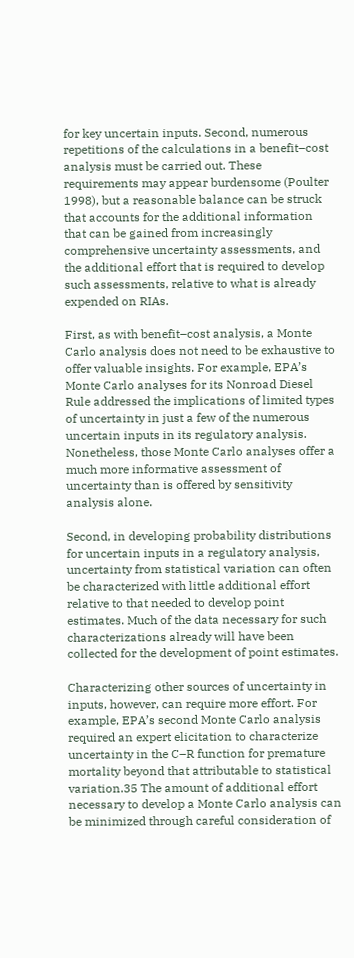for key uncertain inputs. Second, numerous repetitions of the calculations in a benefit–cost analysis must be carried out. These requirements may appear burdensome (Poulter 1998), but a reasonable balance can be struck that accounts for the additional information that can be gained from increasingly comprehensive uncertainty assessments, and the additional effort that is required to develop such assessments, relative to what is already expended on RIAs.

First, as with benefit–cost analysis, a Monte Carlo analysis does not need to be exhaustive to offer valuable insights. For example, EPA’s Monte Carlo analyses for its Nonroad Diesel Rule addressed the implications of limited types of uncertainty in just a few of the numerous uncertain inputs in its regulatory analysis. Nonetheless, those Monte Carlo analyses offer a much more informative assessment of uncertainty than is offered by sensitivity analysis alone.

Second, in developing probability distributions for uncertain inputs in a regulatory analysis, uncertainty from statistical variation can often be characterized with little additional effort relative to that needed to develop point estimates. Much of the data necessary for such characterizations already will have been collected for the development of point estimates.

Characterizing other sources of uncertainty in inputs, however, can require more effort. For example, EPA’s second Monte Carlo analysis required an expert elicitation to characterize uncertainty in the C–R function for premature mortality beyond that attributable to statistical variation.35 The amount of additional effort necessary to develop a Monte Carlo analysis can be minimized through careful consideration of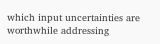which input uncertainties are worthwhile addressing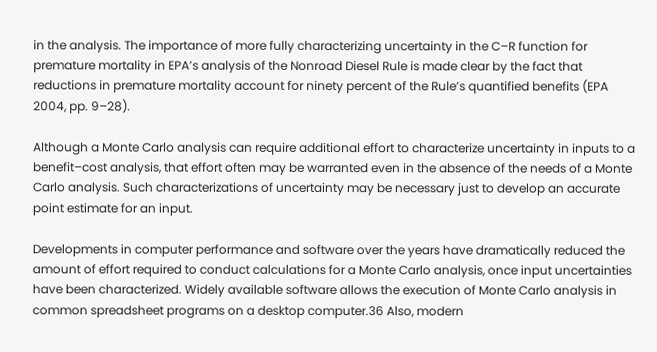in the analysis. The importance of more fully characterizing uncertainty in the C–R function for premature mortality in EPA’s analysis of the Nonroad Diesel Rule is made clear by the fact that reductions in premature mortality account for ninety percent of the Rule’s quantified benefits (EPA 2004, pp. 9–28).

Although a Monte Carlo analysis can require additional effort to characterize uncertainty in inputs to a benefit–cost analysis, that effort often may be warranted even in the absence of the needs of a Monte Carlo analysis. Such characterizations of uncertainty may be necessary just to develop an accurate point estimate for an input.

Developments in computer performance and software over the years have dramatically reduced the amount of effort required to conduct calculations for a Monte Carlo analysis, once input uncertainties have been characterized. Widely available software allows the execution of Monte Carlo analysis in common spreadsheet programs on a desktop computer.36 Also, modern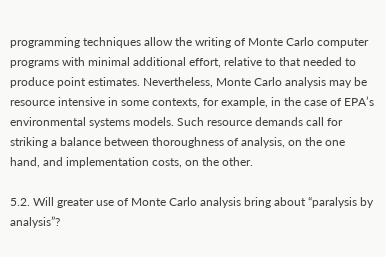programming techniques allow the writing of Monte Carlo computer programs with minimal additional effort, relative to that needed to produce point estimates. Nevertheless, Monte Carlo analysis may be resource intensive in some contexts, for example, in the case of EPA’s environmental systems models. Such resource demands call for striking a balance between thoroughness of analysis, on the one hand, and implementation costs, on the other.

5.2. Will greater use of Monte Carlo analysis bring about “paralysis by analysis”?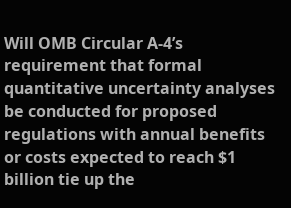Will OMB Circular A-4’s requirement that formal quantitative uncertainty analyses be conducted for proposed regulations with annual benefits or costs expected to reach $1 billion tie up the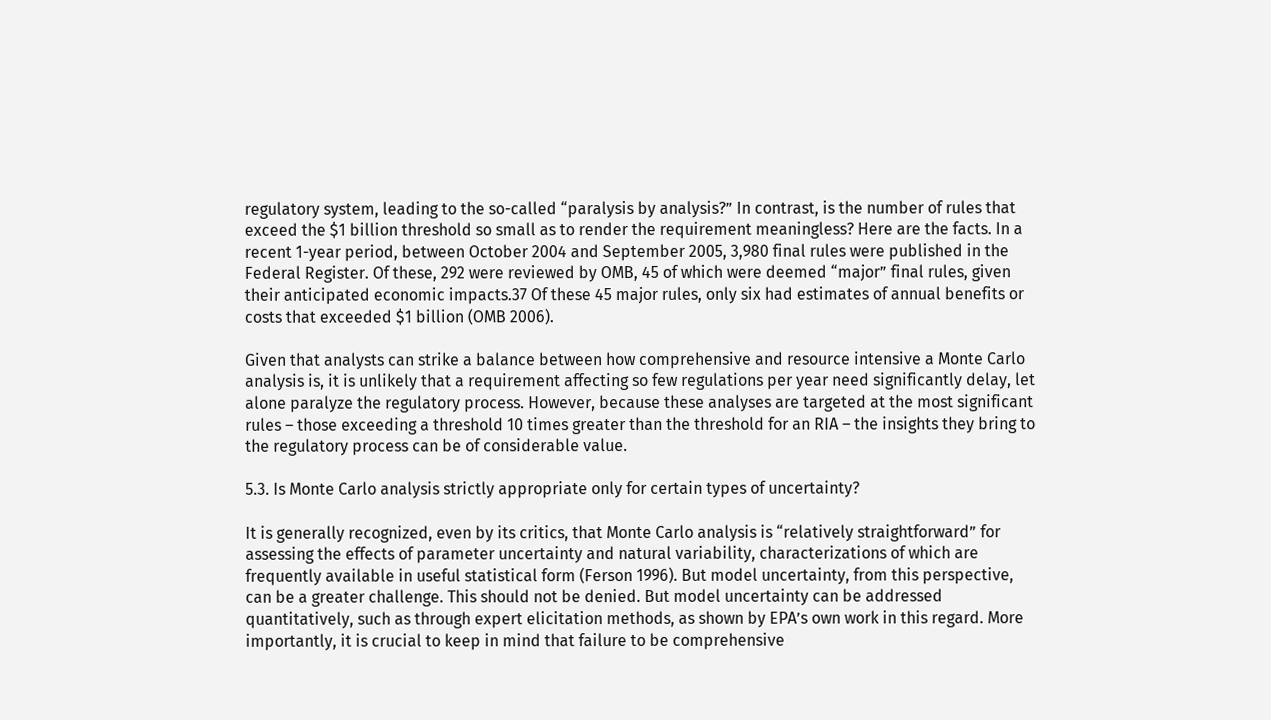regulatory system, leading to the so-called “paralysis by analysis?” In contrast, is the number of rules that exceed the $1 billion threshold so small as to render the requirement meaningless? Here are the facts. In a recent 1-year period, between October 2004 and September 2005, 3,980 final rules were published in the Federal Register. Of these, 292 were reviewed by OMB, 45 of which were deemed “major” final rules, given their anticipated economic impacts.37 Of these 45 major rules, only six had estimates of annual benefits or costs that exceeded $1 billion (OMB 2006).

Given that analysts can strike a balance between how comprehensive and resource intensive a Monte Carlo analysis is, it is unlikely that a requirement affecting so few regulations per year need significantly delay, let alone paralyze the regulatory process. However, because these analyses are targeted at the most significant rules – those exceeding a threshold 10 times greater than the threshold for an RIA – the insights they bring to the regulatory process can be of considerable value.

5.3. Is Monte Carlo analysis strictly appropriate only for certain types of uncertainty?

It is generally recognized, even by its critics, that Monte Carlo analysis is “relatively straightforward” for assessing the effects of parameter uncertainty and natural variability, characterizations of which are frequently available in useful statistical form (Ferson 1996). But model uncertainty, from this perspective, can be a greater challenge. This should not be denied. But model uncertainty can be addressed quantitatively, such as through expert elicitation methods, as shown by EPA’s own work in this regard. More importantly, it is crucial to keep in mind that failure to be comprehensive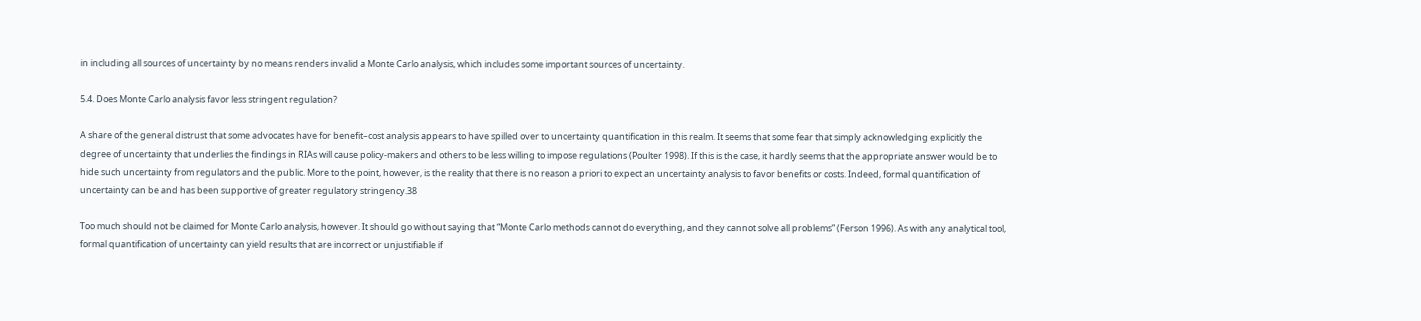in including all sources of uncertainty by no means renders invalid a Monte Carlo analysis, which includes some important sources of uncertainty.

5.4. Does Monte Carlo analysis favor less stringent regulation?

A share of the general distrust that some advocates have for benefit–cost analysis appears to have spilled over to uncertainty quantification in this realm. It seems that some fear that simply acknowledging explicitly the degree of uncertainty that underlies the findings in RIAs will cause policy-makers and others to be less willing to impose regulations (Poulter 1998). If this is the case, it hardly seems that the appropriate answer would be to hide such uncertainty from regulators and the public. More to the point, however, is the reality that there is no reason a priori to expect an uncertainty analysis to favor benefits or costs. Indeed, formal quantification of uncertainty can be and has been supportive of greater regulatory stringency.38

Too much should not be claimed for Monte Carlo analysis, however. It should go without saying that “Monte Carlo methods cannot do everything, and they cannot solve all problems” (Ferson 1996). As with any analytical tool, formal quantification of uncertainty can yield results that are incorrect or unjustifiable if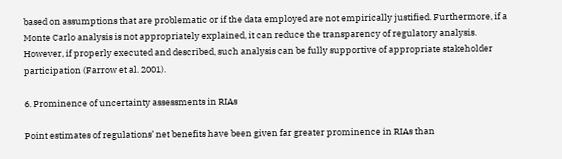based on assumptions that are problematic or if the data employed are not empirically justified. Furthermore, if a Monte Carlo analysis is not appropriately explained, it can reduce the transparency of regulatory analysis. However, if properly executed and described, such analysis can be fully supportive of appropriate stakeholder participation (Farrow et al. 2001).

6. Prominence of uncertainty assessments in RIAs

Point estimates of regulations’ net benefits have been given far greater prominence in RIAs than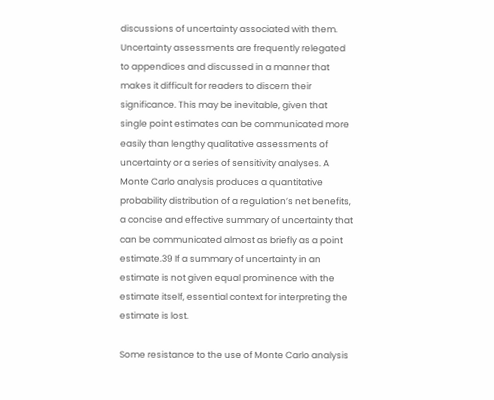discussions of uncertainty associated with them. Uncertainty assessments are frequently relegated to appendices and discussed in a manner that makes it difficult for readers to discern their significance. This may be inevitable, given that single point estimates can be communicated more easily than lengthy qualitative assessments of uncertainty or a series of sensitivity analyses. A Monte Carlo analysis produces a quantitative probability distribution of a regulation’s net benefits, a concise and effective summary of uncertainty that can be communicated almost as briefly as a point estimate.39 If a summary of uncertainty in an estimate is not given equal prominence with the estimate itself, essential context for interpreting the estimate is lost.

Some resistance to the use of Monte Carlo analysis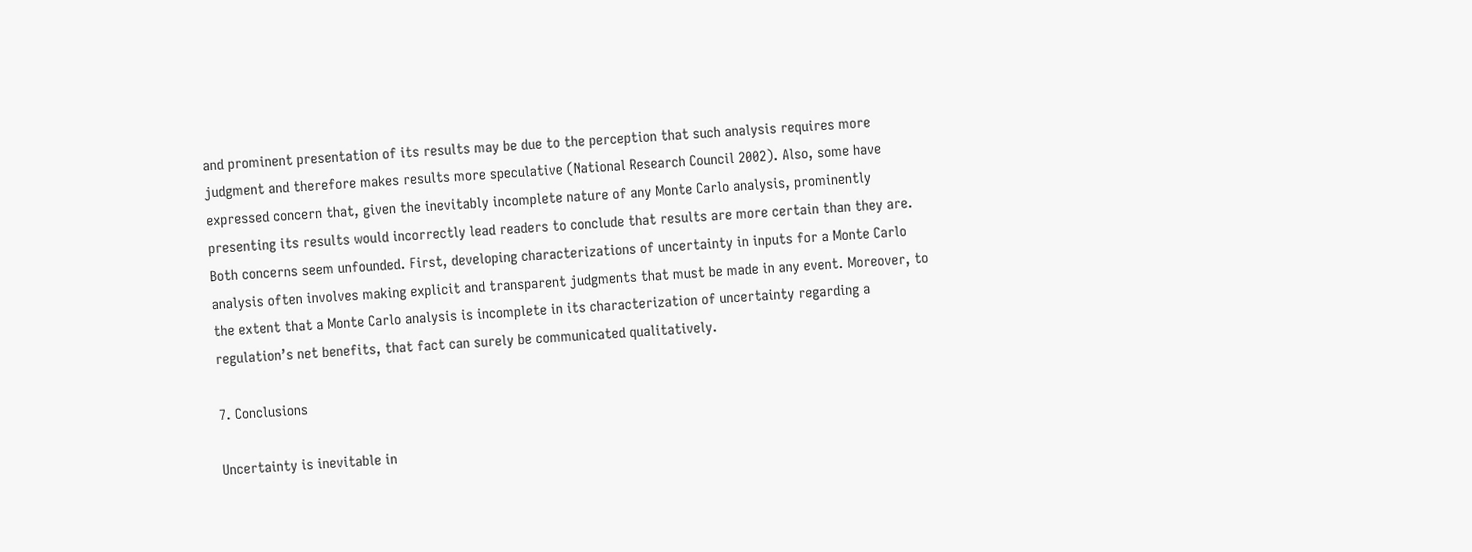and prominent presentation of its results may be due to the perception that such analysis requires more judgment and therefore makes results more speculative (National Research Council 2002). Also, some have expressed concern that, given the inevitably incomplete nature of any Monte Carlo analysis, prominently presenting its results would incorrectly lead readers to conclude that results are more certain than they are. Both concerns seem unfounded. First, developing characterizations of uncertainty in inputs for a Monte Carlo analysis often involves making explicit and transparent judgments that must be made in any event. Moreover, to the extent that a Monte Carlo analysis is incomplete in its characterization of uncertainty regarding a regulation’s net benefits, that fact can surely be communicated qualitatively.

7. Conclusions

Uncertainty is inevitable in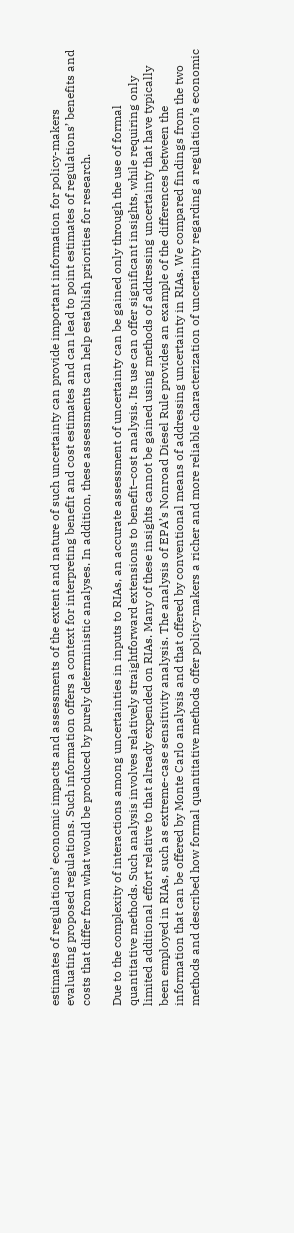estimates of regulations’ economic impacts and assessments of the extent and nature of such uncertainty can provide important information for policy-makers evaluating proposed regulations. Such information offers a context for interpreting benefit and cost estimates and can lead to point estimates of regulations’ benefits and costs that differ from what would be produced by purely deterministic analyses. In addition, these assessments can help establish priorities for research.

Due to the complexity of interactions among uncertainties in inputs to RIAs, an accurate assessment of uncertainty can be gained only through the use of formal quantitative methods. Such analysis involves relatively straightforward extensions to benefit–cost analysis. Its use can offer significant insights, while requiring only limited additional effort relative to that already expended on RIAs. Many of these insights cannot be gained using methods of addressing uncertainty that have typically been employed in RIAs, such as extreme-case sensitivity analysis. The analysis of EPA’s Nonroad Diesel Rule provides an example of the differences between the information that can be offered by Monte Carlo analysis and that offered by conventional means of addressing uncertainty in RIAs. We compared findings from the two methods and described how formal quantitative methods offer policy-makers a richer and more reliable characterization of uncertainty regarding a regulation’s economic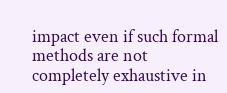impact even if such formal methods are not completely exhaustive in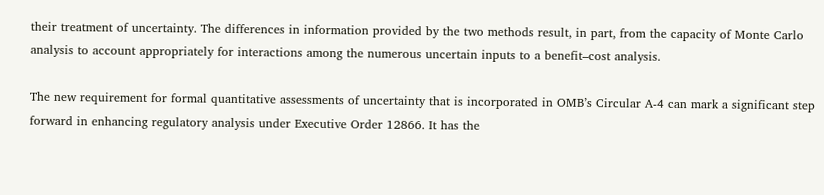their treatment of uncertainty. The differences in information provided by the two methods result, in part, from the capacity of Monte Carlo analysis to account appropriately for interactions among the numerous uncertain inputs to a benefit–cost analysis.

The new requirement for formal quantitative assessments of uncertainty that is incorporated in OMB’s Circular A-4 can mark a significant step forward in enhancing regulatory analysis under Executive Order 12866. It has the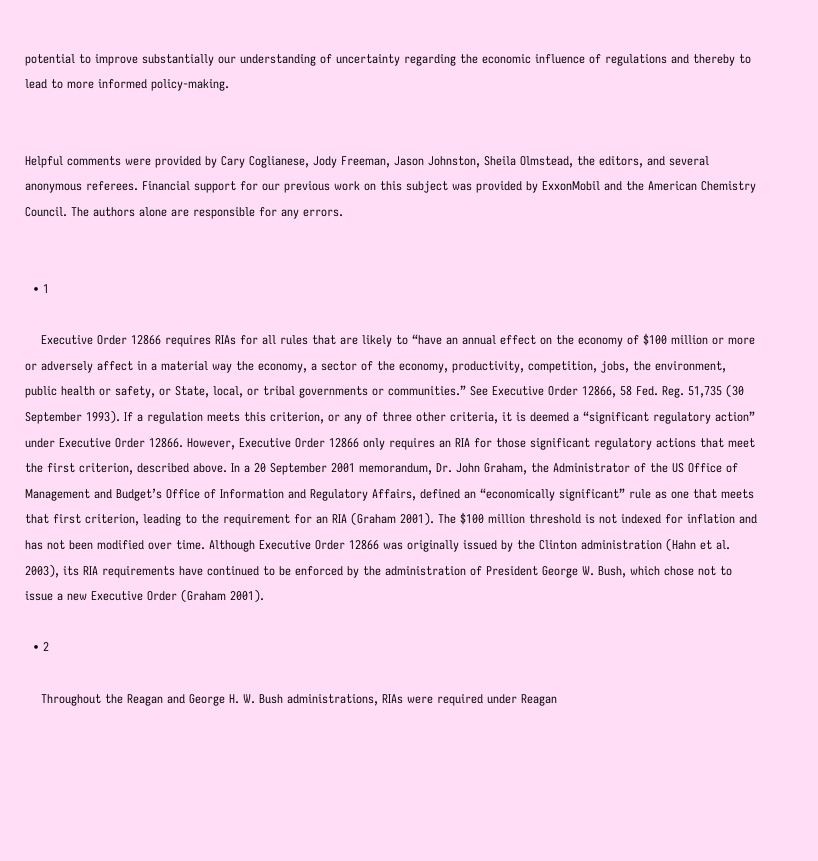potential to improve substantially our understanding of uncertainty regarding the economic influence of regulations and thereby to lead to more informed policy-making.


Helpful comments were provided by Cary Coglianese, Jody Freeman, Jason Johnston, Sheila Olmstead, the editors, and several anonymous referees. Financial support for our previous work on this subject was provided by ExxonMobil and the American Chemistry Council. The authors alone are responsible for any errors.


  • 1

    Executive Order 12866 requires RIAs for all rules that are likely to “have an annual effect on the economy of $100 million or more or adversely affect in a material way the economy, a sector of the economy, productivity, competition, jobs, the environment, public health or safety, or State, local, or tribal governments or communities.” See Executive Order 12866, 58 Fed. Reg. 51,735 (30 September 1993). If a regulation meets this criterion, or any of three other criteria, it is deemed a “significant regulatory action” under Executive Order 12866. However, Executive Order 12866 only requires an RIA for those significant regulatory actions that meet the first criterion, described above. In a 20 September 2001 memorandum, Dr. John Graham, the Administrator of the US Office of Management and Budget’s Office of Information and Regulatory Affairs, defined an “economically significant” rule as one that meets that first criterion, leading to the requirement for an RIA (Graham 2001). The $100 million threshold is not indexed for inflation and has not been modified over time. Although Executive Order 12866 was originally issued by the Clinton administration (Hahn et al. 2003), its RIA requirements have continued to be enforced by the administration of President George W. Bush, which chose not to issue a new Executive Order (Graham 2001).

  • 2

    Throughout the Reagan and George H. W. Bush administrations, RIAs were required under Reagan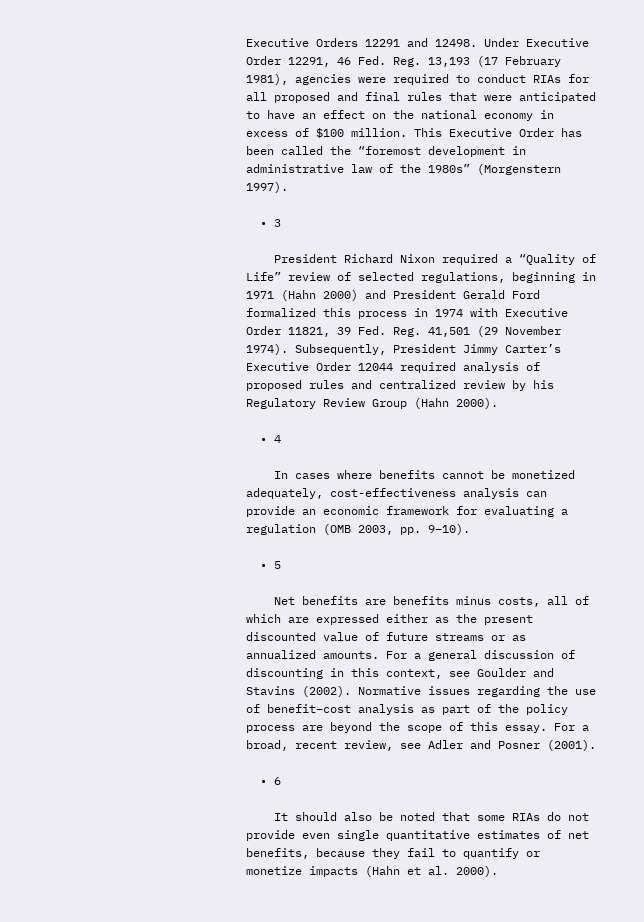Executive Orders 12291 and 12498. Under Executive Order 12291, 46 Fed. Reg. 13,193 (17 February 1981), agencies were required to conduct RIAs for all proposed and final rules that were anticipated to have an effect on the national economy in excess of $100 million. This Executive Order has been called the “foremost development in administrative law of the 1980s” (Morgenstern 1997).

  • 3

    President Richard Nixon required a “Quality of Life” review of selected regulations, beginning in 1971 (Hahn 2000) and President Gerald Ford formalized this process in 1974 with Executive Order 11821, 39 Fed. Reg. 41,501 (29 November 1974). Subsequently, President Jimmy Carter’s Executive Order 12044 required analysis of proposed rules and centralized review by his Regulatory Review Group (Hahn 2000).

  • 4

    In cases where benefits cannot be monetized adequately, cost-effectiveness analysis can provide an economic framework for evaluating a regulation (OMB 2003, pp. 9–10).

  • 5

    Net benefits are benefits minus costs, all of which are expressed either as the present discounted value of future streams or as annualized amounts. For a general discussion of discounting in this context, see Goulder and Stavins (2002). Normative issues regarding the use of benefit–cost analysis as part of the policy process are beyond the scope of this essay. For a broad, recent review, see Adler and Posner (2001).

  • 6

    It should also be noted that some RIAs do not provide even single quantitative estimates of net benefits, because they fail to quantify or monetize impacts (Hahn et al. 2000).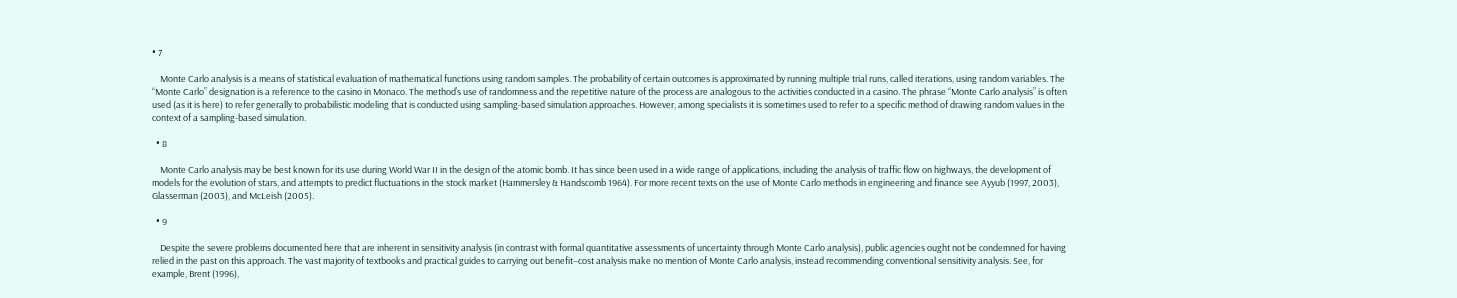• 7

    Monte Carlo analysis is a means of statistical evaluation of mathematical functions using random samples. The probability of certain outcomes is approximated by running multiple trial runs, called iterations, using random variables. The “Monte Carlo” designation is a reference to the casino in Monaco. The method’s use of randomness and the repetitive nature of the process are analogous to the activities conducted in a casino. The phrase “Monte Carlo analysis” is often used (as it is here) to refer generally to probabilistic modeling that is conducted using sampling-based simulation approaches. However, among specialists it is sometimes used to refer to a specific method of drawing random values in the context of a sampling-based simulation.

  • 8

    Monte Carlo analysis may be best known for its use during World War II in the design of the atomic bomb. It has since been used in a wide range of applications, including the analysis of traffic flow on highways, the development of models for the evolution of stars, and attempts to predict fluctuations in the stock market (Hammersley & Handscomb 1964). For more recent texts on the use of Monte Carlo methods in engineering and finance see Ayyub (1997, 2003), Glasserman (2003), and McLeish (2005).

  • 9

    Despite the severe problems documented here that are inherent in sensitivity analysis (in contrast with formal quantitative assessments of uncertainty through Monte Carlo analysis), public agencies ought not be condemned for having relied in the past on this approach. The vast majority of textbooks and practical guides to carrying out benefit–cost analysis make no mention of Monte Carlo analysis, instead recommending conventional sensitivity analysis. See, for example, Brent (1996),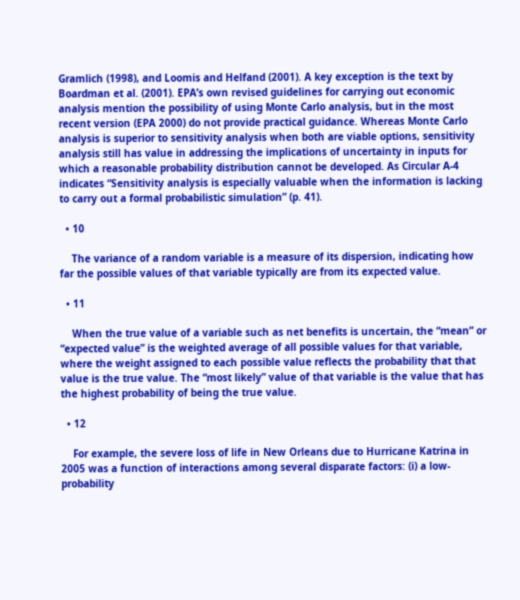Gramlich (1998), and Loomis and Helfand (2001). A key exception is the text by Boardman et al. (2001). EPA’s own revised guidelines for carrying out economic analysis mention the possibility of using Monte Carlo analysis, but in the most recent version (EPA 2000) do not provide practical guidance. Whereas Monte Carlo analysis is superior to sensitivity analysis when both are viable options, sensitivity analysis still has value in addressing the implications of uncertainty in inputs for which a reasonable probability distribution cannot be developed. As Circular A-4 indicates “Sensitivity analysis is especially valuable when the information is lacking to carry out a formal probabilistic simulation” (p. 41).

  • 10

    The variance of a random variable is a measure of its dispersion, indicating how far the possible values of that variable typically are from its expected value.

  • 11

    When the true value of a variable such as net benefits is uncertain, the “mean” or “expected value” is the weighted average of all possible values for that variable, where the weight assigned to each possible value reflects the probability that that value is the true value. The “most likely” value of that variable is the value that has the highest probability of being the true value.

  • 12

    For example, the severe loss of life in New Orleans due to Hurricane Katrina in 2005 was a function of interactions among several disparate factors: (i) a low-probability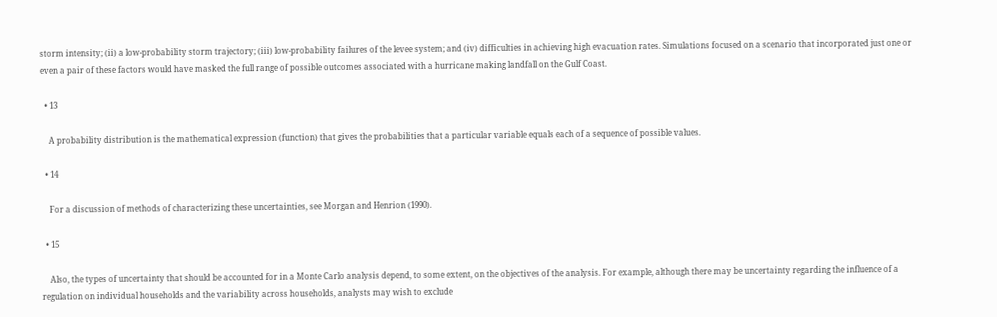storm intensity; (ii) a low-probability storm trajectory; (iii) low-probability failures of the levee system; and (iv) difficulties in achieving high evacuation rates. Simulations focused on a scenario that incorporated just one or even a pair of these factors would have masked the full range of possible outcomes associated with a hurricane making landfall on the Gulf Coast.

  • 13

    A probability distribution is the mathematical expression (function) that gives the probabilities that a particular variable equals each of a sequence of possible values.

  • 14

    For a discussion of methods of characterizing these uncertainties, see Morgan and Henrion (1990).

  • 15

    Also, the types of uncertainty that should be accounted for in a Monte Carlo analysis depend, to some extent, on the objectives of the analysis. For example, although there may be uncertainty regarding the influence of a regulation on individual households and the variability across households, analysts may wish to exclude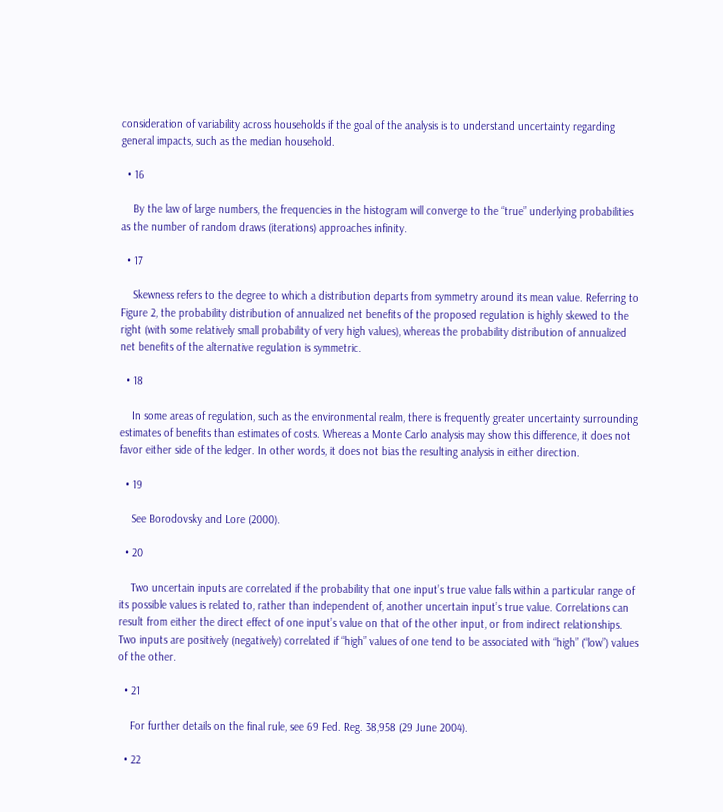consideration of variability across households if the goal of the analysis is to understand uncertainty regarding general impacts, such as the median household.

  • 16

    By the law of large numbers, the frequencies in the histogram will converge to the “true” underlying probabilities as the number of random draws (iterations) approaches infinity.

  • 17

    Skewness refers to the degree to which a distribution departs from symmetry around its mean value. Referring to Figure 2, the probability distribution of annualized net benefits of the proposed regulation is highly skewed to the right (with some relatively small probability of very high values), whereas the probability distribution of annualized net benefits of the alternative regulation is symmetric.

  • 18

    In some areas of regulation, such as the environmental realm, there is frequently greater uncertainty surrounding estimates of benefits than estimates of costs. Whereas a Monte Carlo analysis may show this difference, it does not favor either side of the ledger. In other words, it does not bias the resulting analysis in either direction.

  • 19

    See Borodovsky and Lore (2000).

  • 20

    Two uncertain inputs are correlated if the probability that one input’s true value falls within a particular range of its possible values is related to, rather than independent of, another uncertain input’s true value. Correlations can result from either the direct effect of one input’s value on that of the other input, or from indirect relationships. Two inputs are positively (negatively) correlated if “high” values of one tend to be associated with “high” (“low”) values of the other.

  • 21

    For further details on the final rule, see 69 Fed. Reg. 38,958 (29 June 2004).

  • 22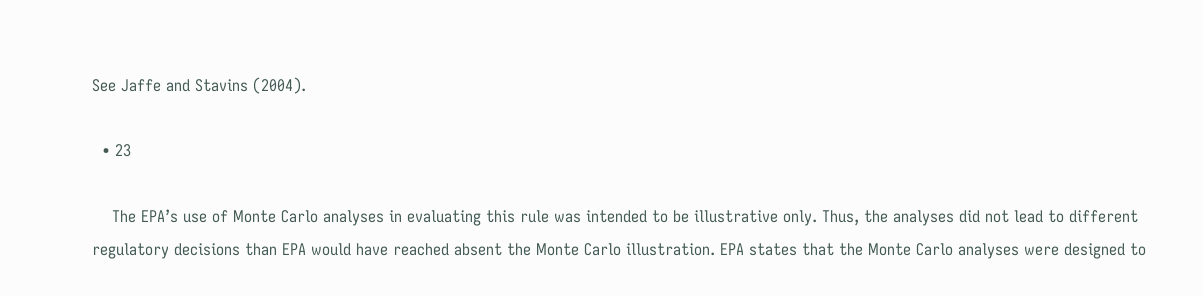See Jaffe and Stavins (2004).

  • 23

    The EPA’s use of Monte Carlo analyses in evaluating this rule was intended to be illustrative only. Thus, the analyses did not lead to different regulatory decisions than EPA would have reached absent the Monte Carlo illustration. EPA states that the Monte Carlo analyses were designed to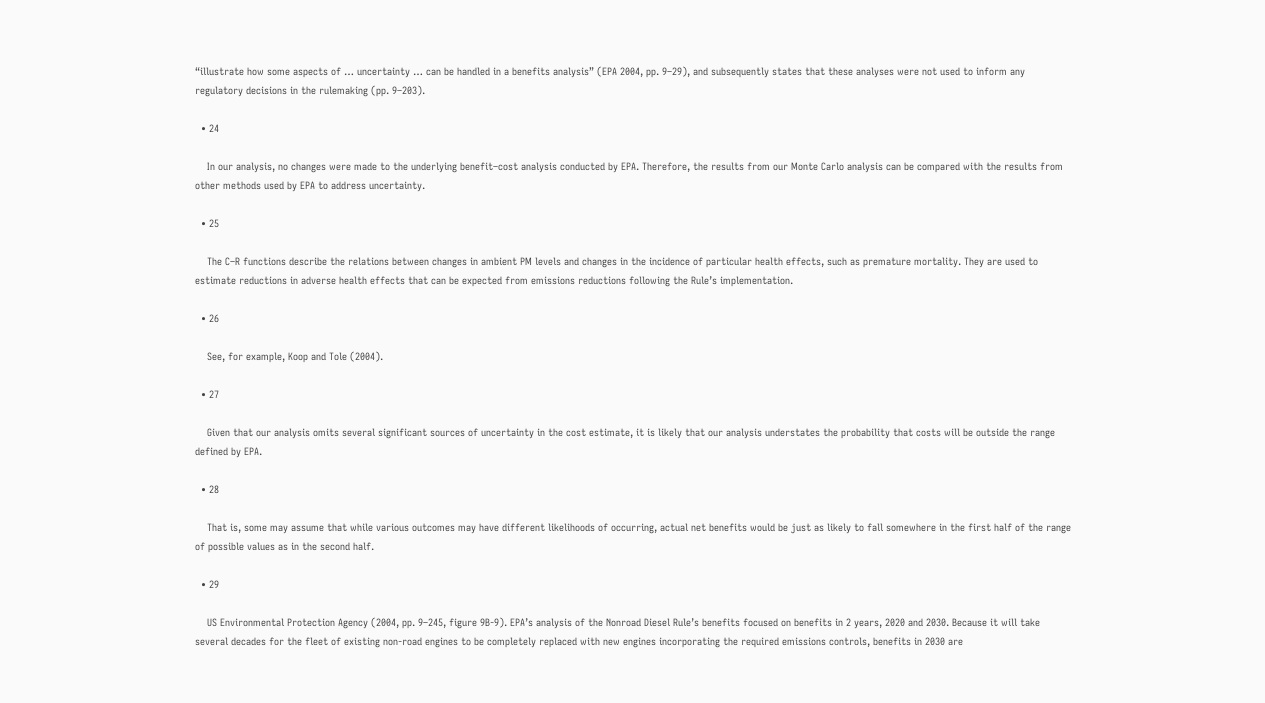“illustrate how some aspects of … uncertainty … can be handled in a benefits analysis” (EPA 2004, pp. 9–29), and subsequently states that these analyses were not used to inform any regulatory decisions in the rulemaking (pp. 9–203).

  • 24

    In our analysis, no changes were made to the underlying benefit–cost analysis conducted by EPA. Therefore, the results from our Monte Carlo analysis can be compared with the results from other methods used by EPA to address uncertainty.

  • 25

    The C–R functions describe the relations between changes in ambient PM levels and changes in the incidence of particular health effects, such as premature mortality. They are used to estimate reductions in adverse health effects that can be expected from emissions reductions following the Rule’s implementation.

  • 26

    See, for example, Koop and Tole (2004).

  • 27

    Given that our analysis omits several significant sources of uncertainty in the cost estimate, it is likely that our analysis understates the probability that costs will be outside the range defined by EPA.

  • 28

    That is, some may assume that while various outcomes may have different likelihoods of occurring, actual net benefits would be just as likely to fall somewhere in the first half of the range of possible values as in the second half.

  • 29

    US Environmental Protection Agency (2004, pp. 9–245, figure 9B-9). EPA’s analysis of the Nonroad Diesel Rule’s benefits focused on benefits in 2 years, 2020 and 2030. Because it will take several decades for the fleet of existing non-road engines to be completely replaced with new engines incorporating the required emissions controls, benefits in 2030 are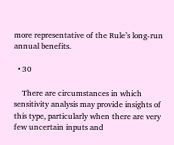more representative of the Rule’s long-run annual benefits.

  • 30

    There are circumstances in which sensitivity analysis may provide insights of this type, particularly when there are very few uncertain inputs and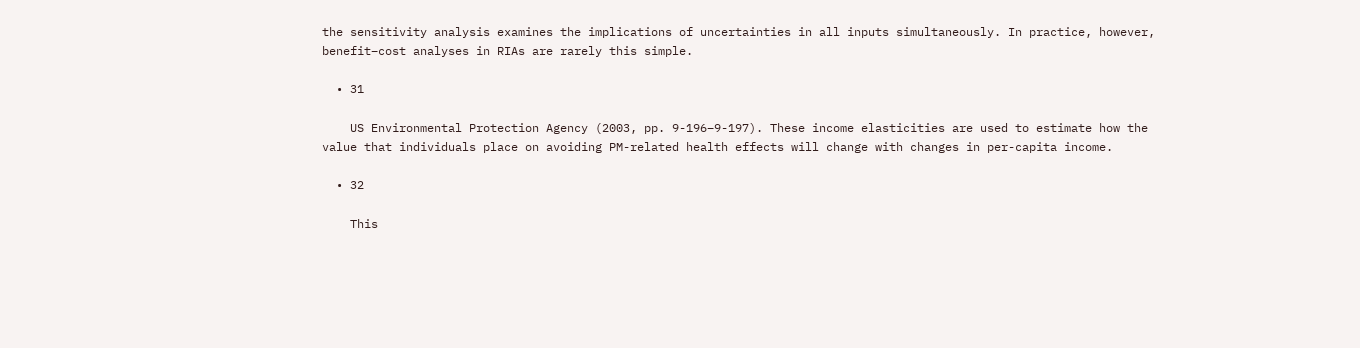the sensitivity analysis examines the implications of uncertainties in all inputs simultaneously. In practice, however, benefit–cost analyses in RIAs are rarely this simple.

  • 31

    US Environmental Protection Agency (2003, pp. 9-196–9-197). These income elasticities are used to estimate how the value that individuals place on avoiding PM-related health effects will change with changes in per-capita income.

  • 32

    This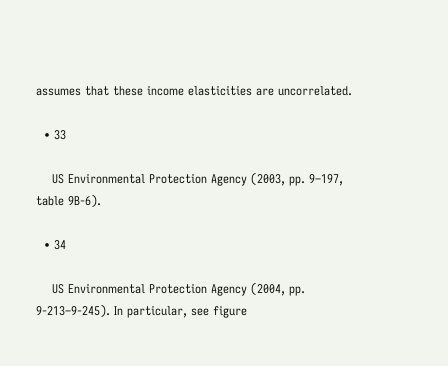assumes that these income elasticities are uncorrelated.

  • 33

    US Environmental Protection Agency (2003, pp. 9–197, table 9B-6).

  • 34

    US Environmental Protection Agency (2004, pp. 9-213–9-245). In particular, see figure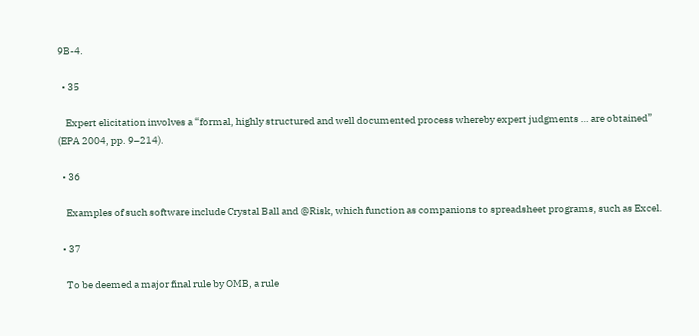9B-4.

  • 35

    Expert elicitation involves a “formal, highly structured and well documented process whereby expert judgments … are obtained” (EPA 2004, pp. 9–214).

  • 36

    Examples of such software include Crystal Ball and @Risk, which function as companions to spreadsheet programs, such as Excel.

  • 37

    To be deemed a major final rule by OMB, a rule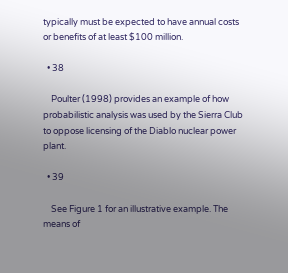typically must be expected to have annual costs or benefits of at least $100 million.

  • 38

    Poulter (1998) provides an example of how probabilistic analysis was used by the Sierra Club to oppose licensing of the Diablo nuclear power plant.

  • 39

    See Figure 1 for an illustrative example. The means of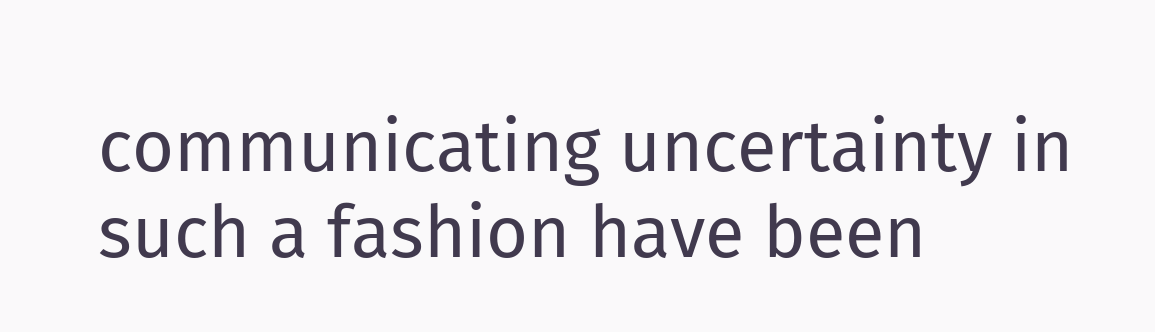communicating uncertainty in such a fashion have been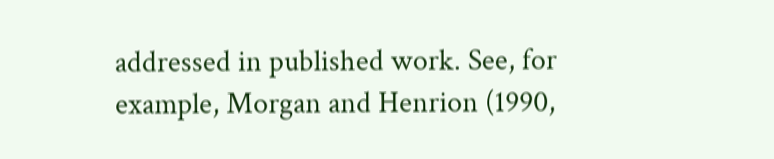addressed in published work. See, for example, Morgan and Henrion (1990,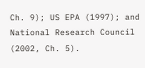Ch. 9); US EPA (1997); and National Research Council (2002, Ch. 5).